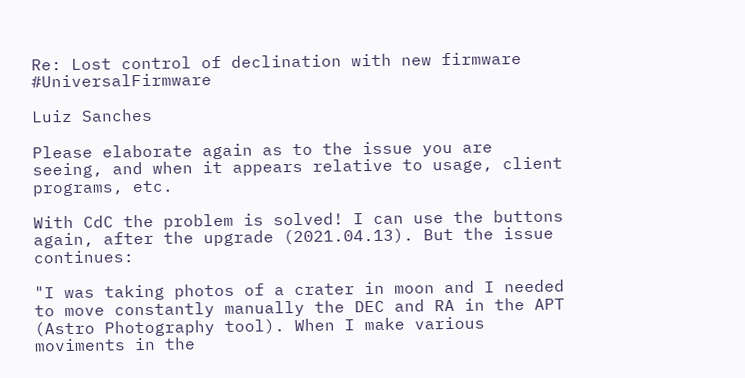Re: Lost control of declination with new firmware #UniversalFirmware

Luiz Sanches

Please elaborate again as to the issue you are seeing, and when it appears relative to usage, client programs, etc.

With CdC the problem is solved! I can use the buttons again, after the upgrade (2021.04.13). But the issue continues:

"I was taking photos of a crater in moon and I needed to move constantly manually the DEC and RA in the APT (Astro Photography tool). When I make various moviments in the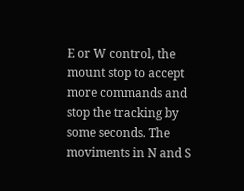E or W control, the mount stop to accept more commands and stop the tracking by some seconds. The moviments in N and S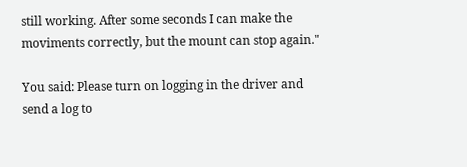still working. After some seconds I can make the moviments correctly, but the mount can stop again."

You said: Please turn on logging in the driver and send a log to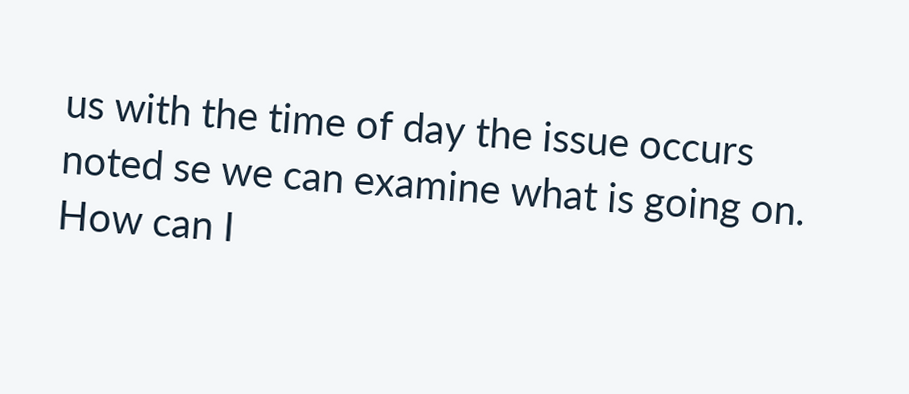us with the time of day the issue occurs noted se we can examine what is going on.
How can I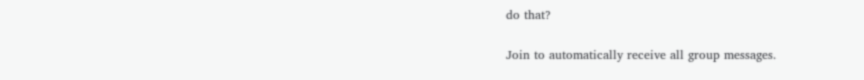do that?

Join to automatically receive all group messages.